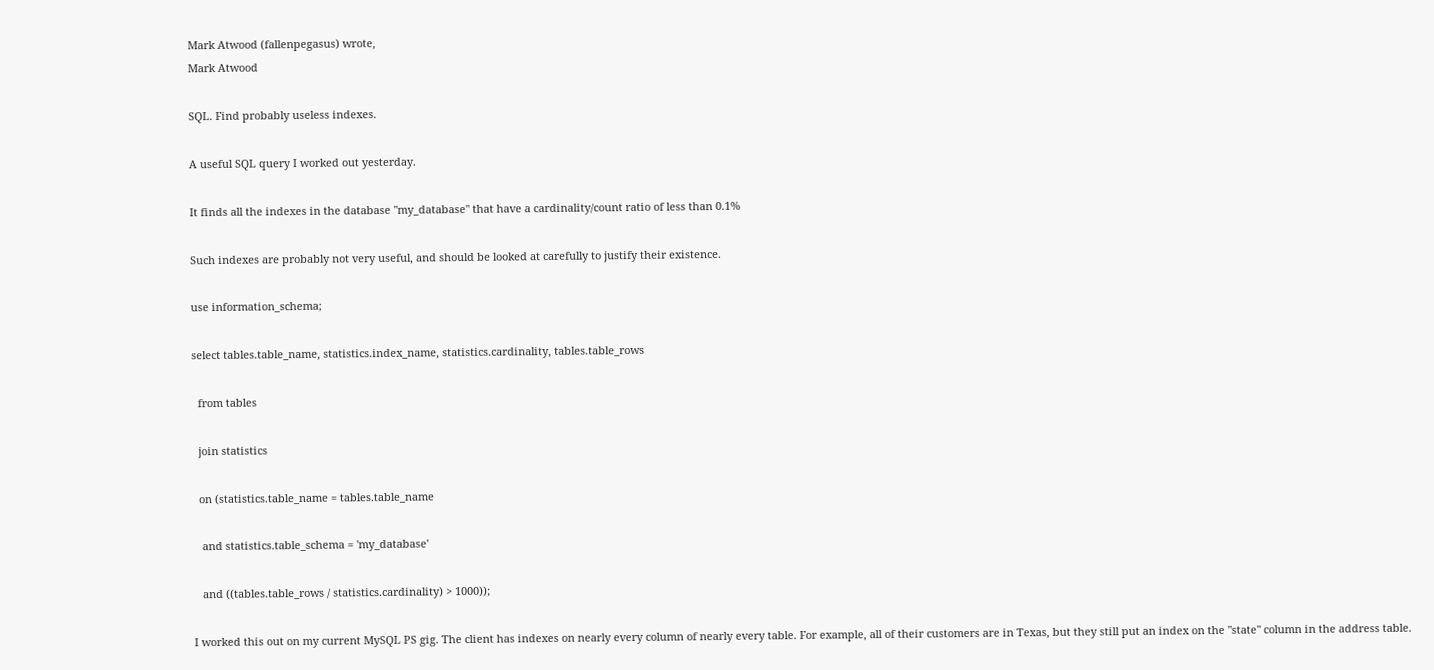Mark Atwood (fallenpegasus) wrote,
Mark Atwood

SQL. Find probably useless indexes.

A useful SQL query I worked out yesterday.

It finds all the indexes in the database "my_database" that have a cardinality/count ratio of less than 0.1%

Such indexes are probably not very useful, and should be looked at carefully to justify their existence.

use information_schema;

select tables.table_name, statistics.index_name, statistics.cardinality, tables.table_rows

  from tables

  join statistics

  on (statistics.table_name = tables.table_name

   and statistics.table_schema = 'my_database'

   and ((tables.table_rows / statistics.cardinality) > 1000));

I worked this out on my current MySQL PS gig. The client has indexes on nearly every column of nearly every table. For example, all of their customers are in Texas, but they still put an index on the "state" column in the address table.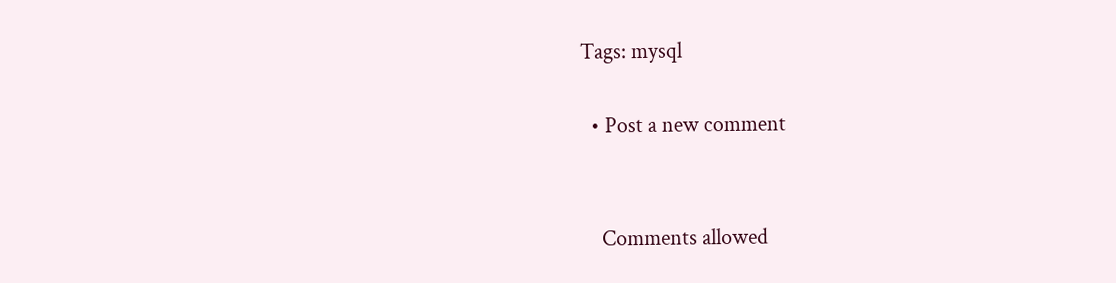Tags: mysql

  • Post a new comment


    Comments allowed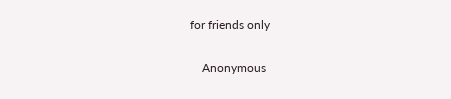for friends only

    Anonymous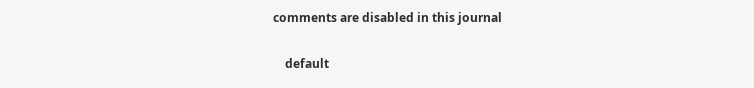comments are disabled in this journal

    default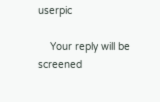userpic

    Your reply will be screened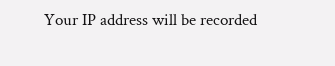Your IP address will be recorded